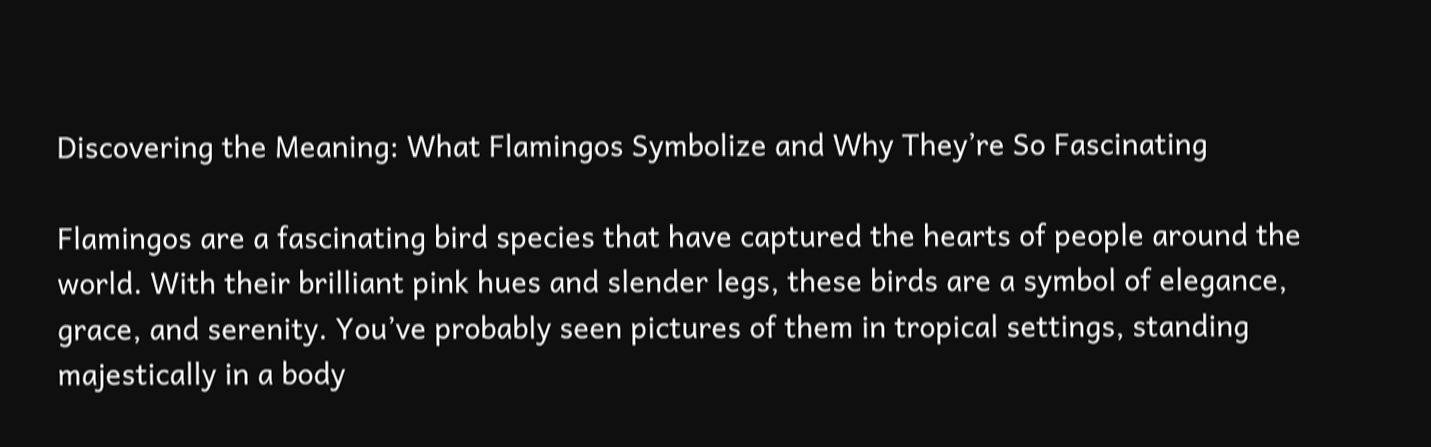Discovering the Meaning: What Flamingos Symbolize and Why They’re So Fascinating

Flamingos are a fascinating bird species that have captured the hearts of people around the world. With their brilliant pink hues and slender legs, these birds are a symbol of elegance, grace, and serenity. You’ve probably seen pictures of them in tropical settings, standing majestically in a body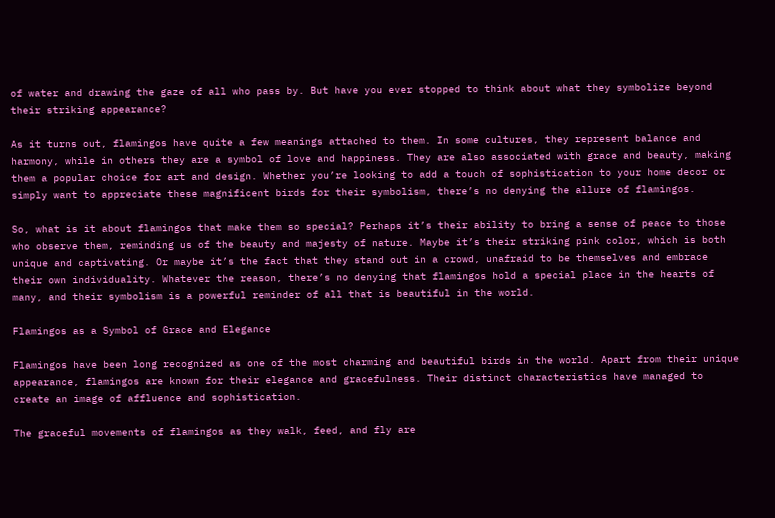of water and drawing the gaze of all who pass by. But have you ever stopped to think about what they symbolize beyond their striking appearance?

As it turns out, flamingos have quite a few meanings attached to them. In some cultures, they represent balance and harmony, while in others they are a symbol of love and happiness. They are also associated with grace and beauty, making them a popular choice for art and design. Whether you’re looking to add a touch of sophistication to your home decor or simply want to appreciate these magnificent birds for their symbolism, there’s no denying the allure of flamingos.

So, what is it about flamingos that make them so special? Perhaps it’s their ability to bring a sense of peace to those who observe them, reminding us of the beauty and majesty of nature. Maybe it’s their striking pink color, which is both unique and captivating. Or maybe it’s the fact that they stand out in a crowd, unafraid to be themselves and embrace their own individuality. Whatever the reason, there’s no denying that flamingos hold a special place in the hearts of many, and their symbolism is a powerful reminder of all that is beautiful in the world.

Flamingos as a Symbol of Grace and Elegance

Flamingos have been long recognized as one of the most charming and beautiful birds in the world. Apart from their unique appearance, flamingos are known for their elegance and gracefulness. Their distinct characteristics have managed to create an image of affluence and sophistication.

The graceful movements of flamingos as they walk, feed, and fly are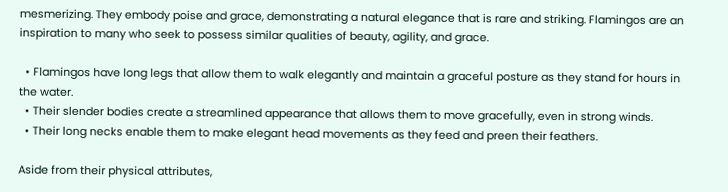mesmerizing. They embody poise and grace, demonstrating a natural elegance that is rare and striking. Flamingos are an inspiration to many who seek to possess similar qualities of beauty, agility, and grace.

  • Flamingos have long legs that allow them to walk elegantly and maintain a graceful posture as they stand for hours in the water.
  • Their slender bodies create a streamlined appearance that allows them to move gracefully, even in strong winds.
  • Their long necks enable them to make elegant head movements as they feed and preen their feathers.

Aside from their physical attributes,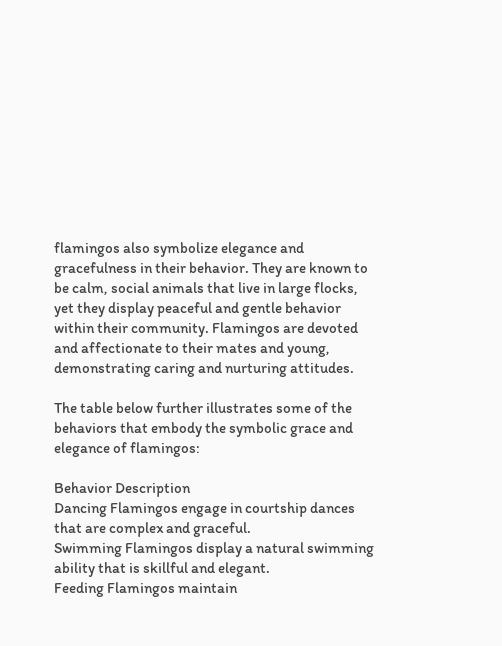flamingos also symbolize elegance and gracefulness in their behavior. They are known to be calm, social animals that live in large flocks, yet they display peaceful and gentle behavior within their community. Flamingos are devoted and affectionate to their mates and young, demonstrating caring and nurturing attitudes.

The table below further illustrates some of the behaviors that embody the symbolic grace and elegance of flamingos:

Behavior Description
Dancing Flamingos engage in courtship dances that are complex and graceful.
Swimming Flamingos display a natural swimming ability that is skillful and elegant.
Feeding Flamingos maintain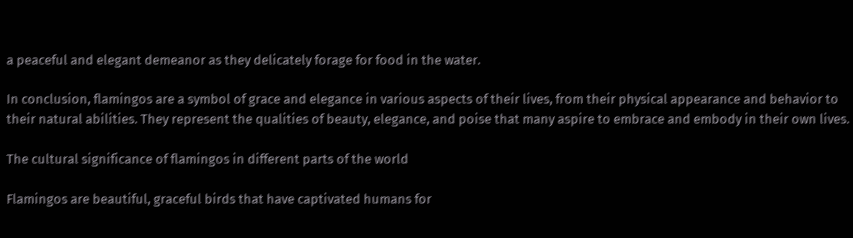a peaceful and elegant demeanor as they delicately forage for food in the water.

In conclusion, flamingos are a symbol of grace and elegance in various aspects of their lives, from their physical appearance and behavior to their natural abilities. They represent the qualities of beauty, elegance, and poise that many aspire to embrace and embody in their own lives.

The cultural significance of flamingos in different parts of the world

Flamingos are beautiful, graceful birds that have captivated humans for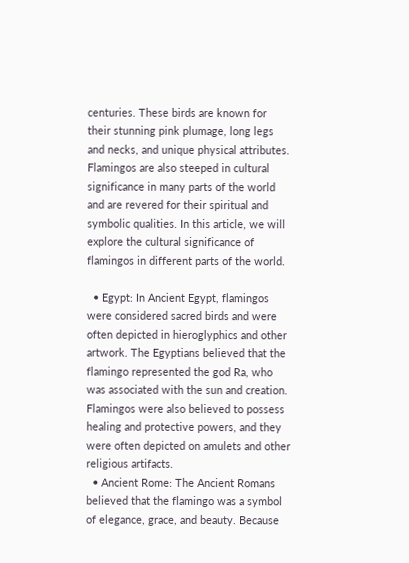centuries. These birds are known for their stunning pink plumage, long legs and necks, and unique physical attributes. Flamingos are also steeped in cultural significance in many parts of the world and are revered for their spiritual and symbolic qualities. In this article, we will explore the cultural significance of flamingos in different parts of the world.

  • Egypt: In Ancient Egypt, flamingos were considered sacred birds and were often depicted in hieroglyphics and other artwork. The Egyptians believed that the flamingo represented the god Ra, who was associated with the sun and creation. Flamingos were also believed to possess healing and protective powers, and they were often depicted on amulets and other religious artifacts.
  • Ancient Rome: The Ancient Romans believed that the flamingo was a symbol of elegance, grace, and beauty. Because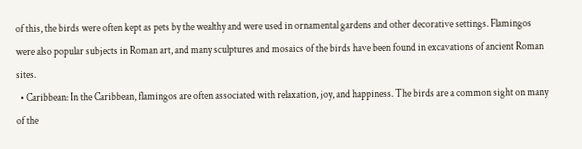of this, the birds were often kept as pets by the wealthy and were used in ornamental gardens and other decorative settings. Flamingos were also popular subjects in Roman art, and many sculptures and mosaics of the birds have been found in excavations of ancient Roman sites.
  • Caribbean: In the Caribbean, flamingos are often associated with relaxation, joy, and happiness. The birds are a common sight on many of the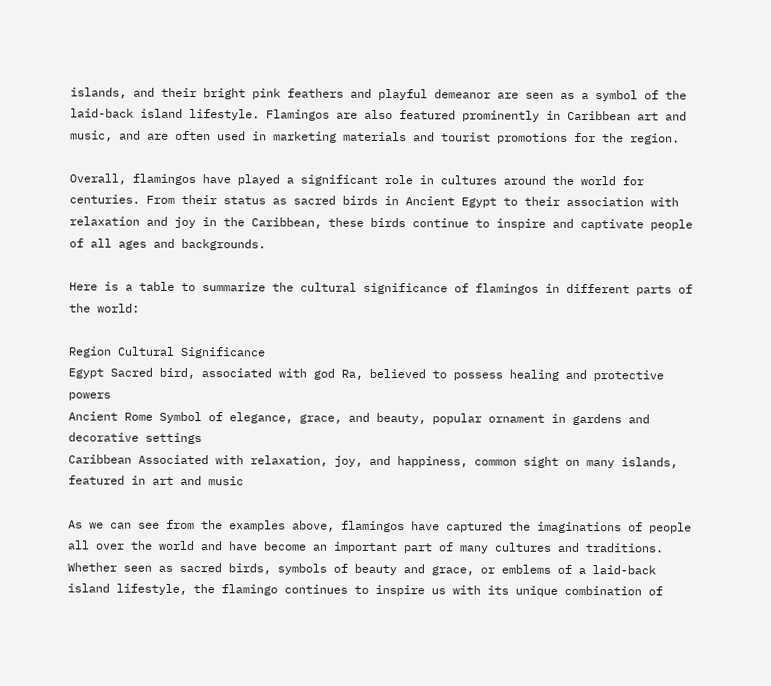islands, and their bright pink feathers and playful demeanor are seen as a symbol of the laid-back island lifestyle. Flamingos are also featured prominently in Caribbean art and music, and are often used in marketing materials and tourist promotions for the region.

Overall, flamingos have played a significant role in cultures around the world for centuries. From their status as sacred birds in Ancient Egypt to their association with relaxation and joy in the Caribbean, these birds continue to inspire and captivate people of all ages and backgrounds.

Here is a table to summarize the cultural significance of flamingos in different parts of the world:

Region Cultural Significance
Egypt Sacred bird, associated with god Ra, believed to possess healing and protective powers
Ancient Rome Symbol of elegance, grace, and beauty, popular ornament in gardens and decorative settings
Caribbean Associated with relaxation, joy, and happiness, common sight on many islands, featured in art and music

As we can see from the examples above, flamingos have captured the imaginations of people all over the world and have become an important part of many cultures and traditions. Whether seen as sacred birds, symbols of beauty and grace, or emblems of a laid-back island lifestyle, the flamingo continues to inspire us with its unique combination of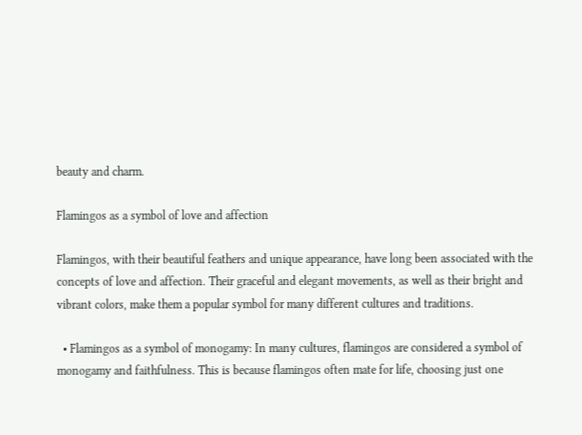beauty and charm.

Flamingos as a symbol of love and affection

Flamingos, with their beautiful feathers and unique appearance, have long been associated with the concepts of love and affection. Their graceful and elegant movements, as well as their bright and vibrant colors, make them a popular symbol for many different cultures and traditions.

  • Flamingos as a symbol of monogamy: In many cultures, flamingos are considered a symbol of monogamy and faithfulness. This is because flamingos often mate for life, choosing just one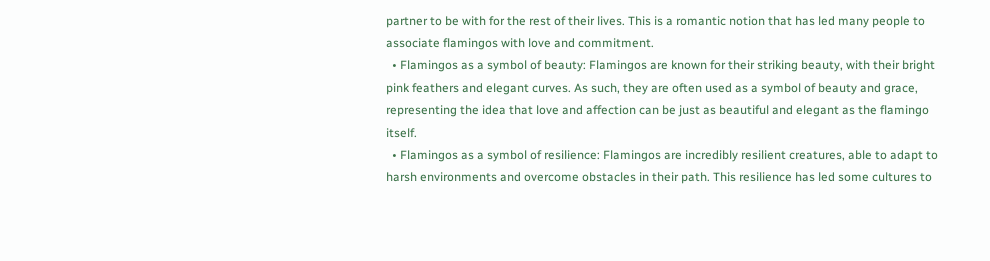partner to be with for the rest of their lives. This is a romantic notion that has led many people to associate flamingos with love and commitment.
  • Flamingos as a symbol of beauty: Flamingos are known for their striking beauty, with their bright pink feathers and elegant curves. As such, they are often used as a symbol of beauty and grace, representing the idea that love and affection can be just as beautiful and elegant as the flamingo itself.
  • Flamingos as a symbol of resilience: Flamingos are incredibly resilient creatures, able to adapt to harsh environments and overcome obstacles in their path. This resilience has led some cultures to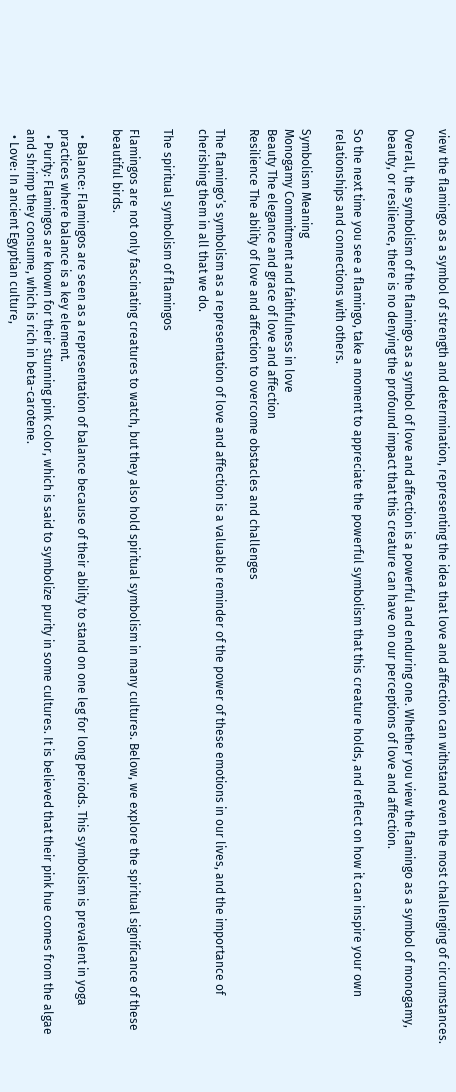view the flamingo as a symbol of strength and determination, representing the idea that love and affection can withstand even the most challenging of circumstances.

Overall, the symbolism of the flamingo as a symbol of love and affection is a powerful and enduring one. Whether you view the flamingo as a symbol of monogamy, beauty, or resilience, there is no denying the profound impact that this creature can have on our perceptions of love and affection.

So the next time you see a flamingo, take a moment to appreciate the powerful symbolism that this creature holds, and reflect on how it can inspire your own relationships and connections with others.

Symbolism Meaning
Monogamy Commitment and faithfulness in love
Beauty The elegance and grace of love and affection
Resilience The ability of love and affection to overcome obstacles and challenges

The flamingo’s symbolism as a representation of love and affection is a valuable reminder of the power of these emotions in our lives, and the importance of cherishing them in all that we do.

The spiritual symbolism of flamingos

Flamingos are not only fascinating creatures to watch, but they also hold spiritual symbolism in many cultures. Below, we explore the spiritual significance of these beautiful birds.

  • Balance: Flamingos are seen as a representation of balance because of their ability to stand on one leg for long periods. This symbolism is prevalent in yoga practices where balance is a key element.
  • Purity: Flamingos are known for their stunning pink color, which is said to symbolize purity in some cultures. It is believed that their pink hue comes from the algae and shrimp they consume, which is rich in beta-carotene.
  • Love: In ancient Egyptian culture,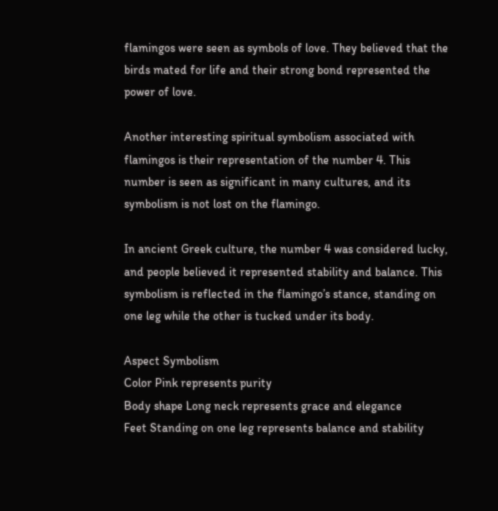flamingos were seen as symbols of love. They believed that the birds mated for life and their strong bond represented the power of love.

Another interesting spiritual symbolism associated with flamingos is their representation of the number 4. This number is seen as significant in many cultures, and its symbolism is not lost on the flamingo.

In ancient Greek culture, the number 4 was considered lucky, and people believed it represented stability and balance. This symbolism is reflected in the flamingo’s stance, standing on one leg while the other is tucked under its body.

Aspect Symbolism
Color Pink represents purity
Body shape Long neck represents grace and elegance
Feet Standing on one leg represents balance and stability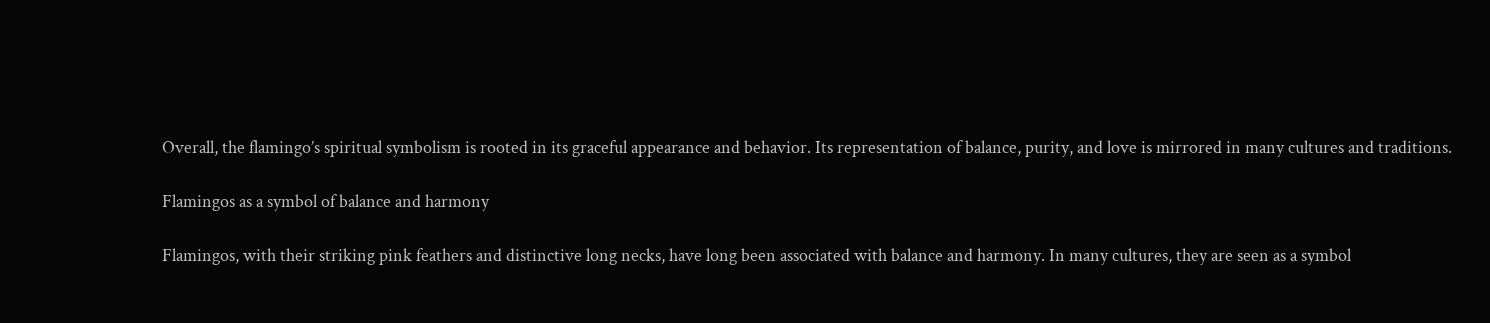Overall, the flamingo’s spiritual symbolism is rooted in its graceful appearance and behavior. Its representation of balance, purity, and love is mirrored in many cultures and traditions.

Flamingos as a symbol of balance and harmony

Flamingos, with their striking pink feathers and distinctive long necks, have long been associated with balance and harmony. In many cultures, they are seen as a symbol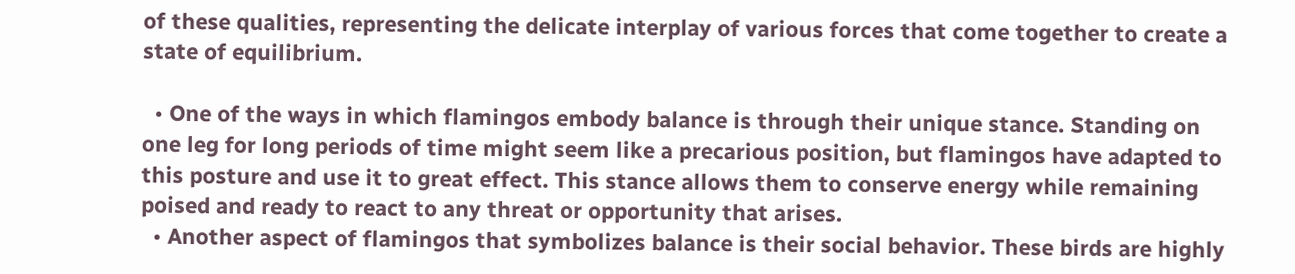of these qualities, representing the delicate interplay of various forces that come together to create a state of equilibrium.

  • One of the ways in which flamingos embody balance is through their unique stance. Standing on one leg for long periods of time might seem like a precarious position, but flamingos have adapted to this posture and use it to great effect. This stance allows them to conserve energy while remaining poised and ready to react to any threat or opportunity that arises.
  • Another aspect of flamingos that symbolizes balance is their social behavior. These birds are highly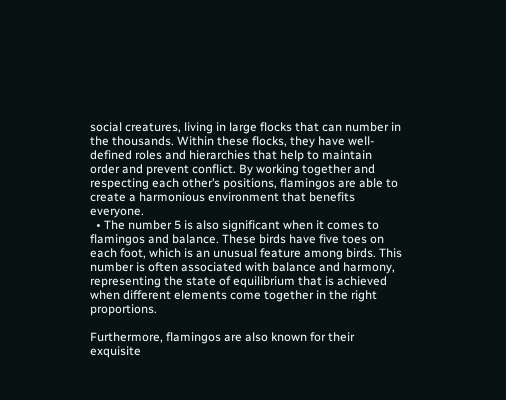social creatures, living in large flocks that can number in the thousands. Within these flocks, they have well-defined roles and hierarchies that help to maintain order and prevent conflict. By working together and respecting each other’s positions, flamingos are able to create a harmonious environment that benefits everyone.
  • The number 5 is also significant when it comes to flamingos and balance. These birds have five toes on each foot, which is an unusual feature among birds. This number is often associated with balance and harmony, representing the state of equilibrium that is achieved when different elements come together in the right proportions.

Furthermore, flamingos are also known for their exquisite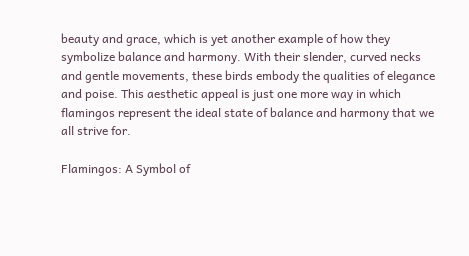beauty and grace, which is yet another example of how they symbolize balance and harmony. With their slender, curved necks and gentle movements, these birds embody the qualities of elegance and poise. This aesthetic appeal is just one more way in which flamingos represent the ideal state of balance and harmony that we all strive for.

Flamingos: A Symbol of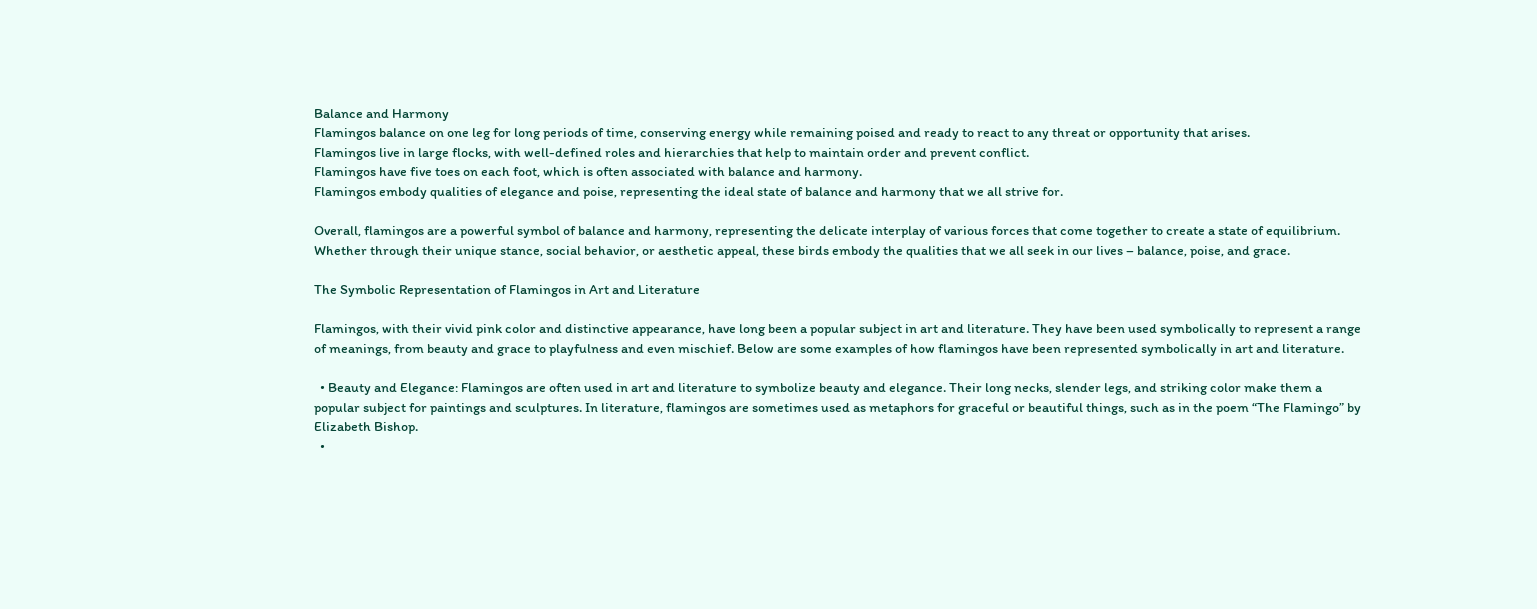Balance and Harmony
Flamingos balance on one leg for long periods of time, conserving energy while remaining poised and ready to react to any threat or opportunity that arises.
Flamingos live in large flocks, with well-defined roles and hierarchies that help to maintain order and prevent conflict.
Flamingos have five toes on each foot, which is often associated with balance and harmony.
Flamingos embody qualities of elegance and poise, representing the ideal state of balance and harmony that we all strive for.

Overall, flamingos are a powerful symbol of balance and harmony, representing the delicate interplay of various forces that come together to create a state of equilibrium. Whether through their unique stance, social behavior, or aesthetic appeal, these birds embody the qualities that we all seek in our lives – balance, poise, and grace.

The Symbolic Representation of Flamingos in Art and Literature

Flamingos, with their vivid pink color and distinctive appearance, have long been a popular subject in art and literature. They have been used symbolically to represent a range of meanings, from beauty and grace to playfulness and even mischief. Below are some examples of how flamingos have been represented symbolically in art and literature.

  • Beauty and Elegance: Flamingos are often used in art and literature to symbolize beauty and elegance. Their long necks, slender legs, and striking color make them a popular subject for paintings and sculptures. In literature, flamingos are sometimes used as metaphors for graceful or beautiful things, such as in the poem “The Flamingo” by Elizabeth Bishop.
  •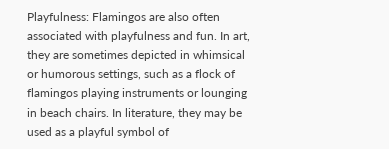Playfulness: Flamingos are also often associated with playfulness and fun. In art, they are sometimes depicted in whimsical or humorous settings, such as a flock of flamingos playing instruments or lounging in beach chairs. In literature, they may be used as a playful symbol of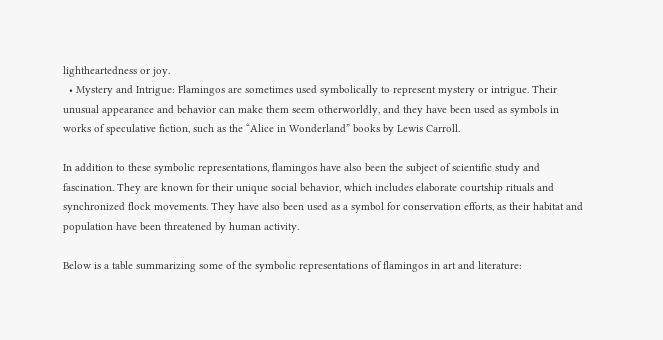lightheartedness or joy.
  • Mystery and Intrigue: Flamingos are sometimes used symbolically to represent mystery or intrigue. Their unusual appearance and behavior can make them seem otherworldly, and they have been used as symbols in works of speculative fiction, such as the “Alice in Wonderland” books by Lewis Carroll.

In addition to these symbolic representations, flamingos have also been the subject of scientific study and fascination. They are known for their unique social behavior, which includes elaborate courtship rituals and synchronized flock movements. They have also been used as a symbol for conservation efforts, as their habitat and population have been threatened by human activity.

Below is a table summarizing some of the symbolic representations of flamingos in art and literature: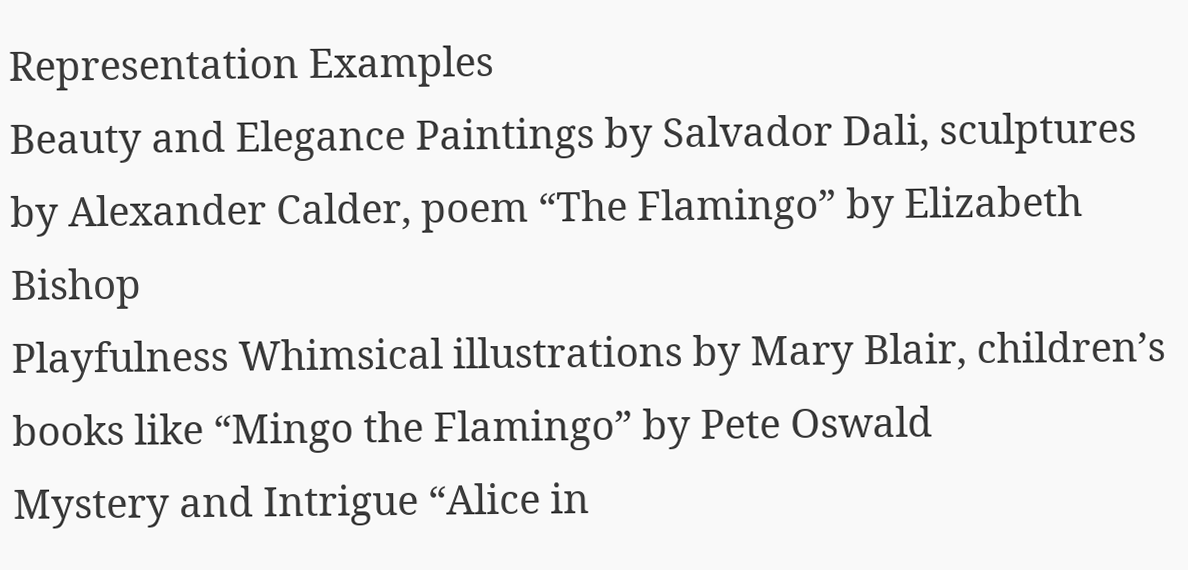Representation Examples
Beauty and Elegance Paintings by Salvador Dali, sculptures by Alexander Calder, poem “The Flamingo” by Elizabeth Bishop
Playfulness Whimsical illustrations by Mary Blair, children’s books like “Mingo the Flamingo” by Pete Oswald
Mystery and Intrigue “Alice in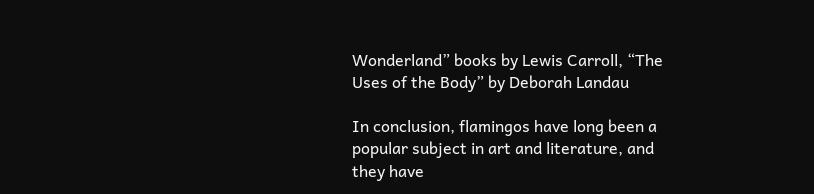Wonderland” books by Lewis Carroll, “The Uses of the Body” by Deborah Landau

In conclusion, flamingos have long been a popular subject in art and literature, and they have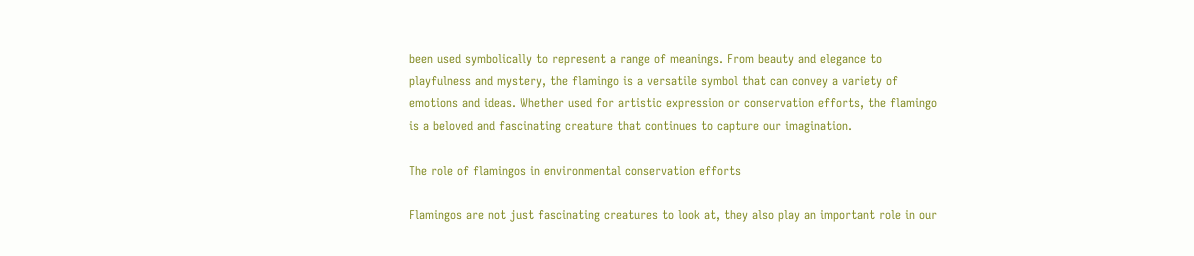been used symbolically to represent a range of meanings. From beauty and elegance to playfulness and mystery, the flamingo is a versatile symbol that can convey a variety of emotions and ideas. Whether used for artistic expression or conservation efforts, the flamingo is a beloved and fascinating creature that continues to capture our imagination.

The role of flamingos in environmental conservation efforts

Flamingos are not just fascinating creatures to look at, they also play an important role in our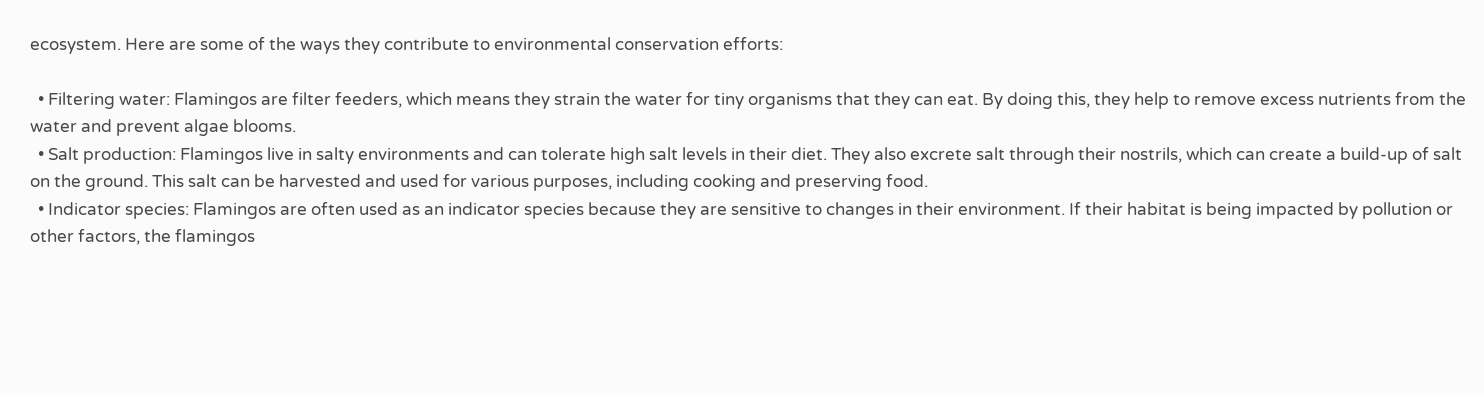ecosystem. Here are some of the ways they contribute to environmental conservation efforts:

  • Filtering water: Flamingos are filter feeders, which means they strain the water for tiny organisms that they can eat. By doing this, they help to remove excess nutrients from the water and prevent algae blooms.
  • Salt production: Flamingos live in salty environments and can tolerate high salt levels in their diet. They also excrete salt through their nostrils, which can create a build-up of salt on the ground. This salt can be harvested and used for various purposes, including cooking and preserving food.
  • Indicator species: Flamingos are often used as an indicator species because they are sensitive to changes in their environment. If their habitat is being impacted by pollution or other factors, the flamingos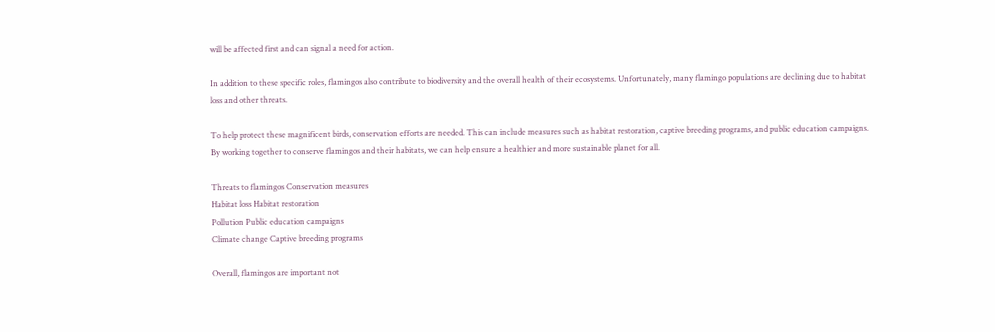will be affected first and can signal a need for action.

In addition to these specific roles, flamingos also contribute to biodiversity and the overall health of their ecosystems. Unfortunately, many flamingo populations are declining due to habitat loss and other threats.

To help protect these magnificent birds, conservation efforts are needed. This can include measures such as habitat restoration, captive breeding programs, and public education campaigns. By working together to conserve flamingos and their habitats, we can help ensure a healthier and more sustainable planet for all.

Threats to flamingos Conservation measures
Habitat loss Habitat restoration
Pollution Public education campaigns
Climate change Captive breeding programs

Overall, flamingos are important not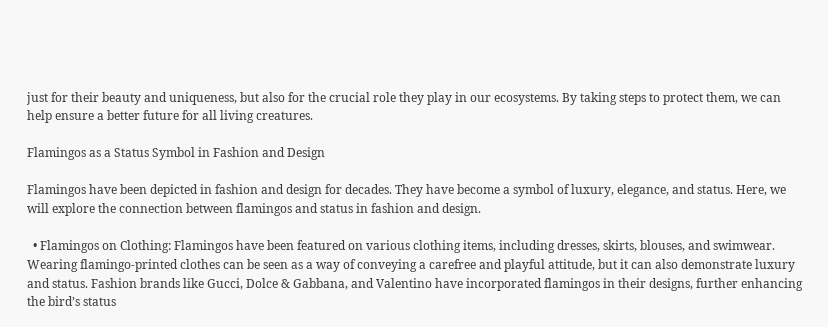just for their beauty and uniqueness, but also for the crucial role they play in our ecosystems. By taking steps to protect them, we can help ensure a better future for all living creatures.

Flamingos as a Status Symbol in Fashion and Design

Flamingos have been depicted in fashion and design for decades. They have become a symbol of luxury, elegance, and status. Here, we will explore the connection between flamingos and status in fashion and design.

  • Flamingos on Clothing: Flamingos have been featured on various clothing items, including dresses, skirts, blouses, and swimwear. Wearing flamingo-printed clothes can be seen as a way of conveying a carefree and playful attitude, but it can also demonstrate luxury and status. Fashion brands like Gucci, Dolce & Gabbana, and Valentino have incorporated flamingos in their designs, further enhancing the bird’s status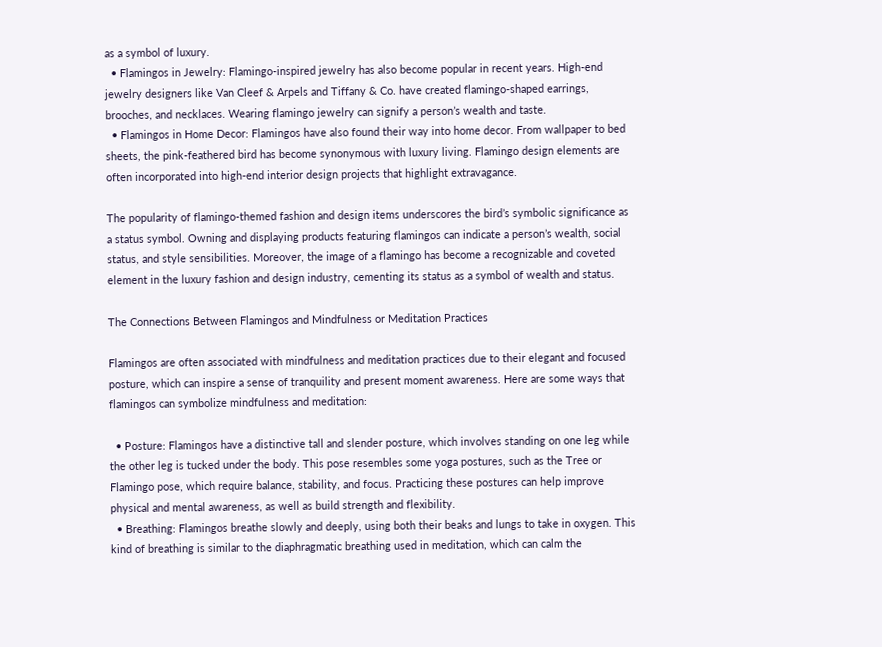as a symbol of luxury.
  • Flamingos in Jewelry: Flamingo-inspired jewelry has also become popular in recent years. High-end jewelry designers like Van Cleef & Arpels and Tiffany & Co. have created flamingo-shaped earrings, brooches, and necklaces. Wearing flamingo jewelry can signify a person’s wealth and taste.
  • Flamingos in Home Decor: Flamingos have also found their way into home decor. From wallpaper to bed sheets, the pink-feathered bird has become synonymous with luxury living. Flamingo design elements are often incorporated into high-end interior design projects that highlight extravagance.

The popularity of flamingo-themed fashion and design items underscores the bird’s symbolic significance as a status symbol. Owning and displaying products featuring flamingos can indicate a person’s wealth, social status, and style sensibilities. Moreover, the image of a flamingo has become a recognizable and coveted element in the luxury fashion and design industry, cementing its status as a symbol of wealth and status.

The Connections Between Flamingos and Mindfulness or Meditation Practices

Flamingos are often associated with mindfulness and meditation practices due to their elegant and focused posture, which can inspire a sense of tranquility and present moment awareness. Here are some ways that flamingos can symbolize mindfulness and meditation:

  • Posture: Flamingos have a distinctive tall and slender posture, which involves standing on one leg while the other leg is tucked under the body. This pose resembles some yoga postures, such as the Tree or Flamingo pose, which require balance, stability, and focus. Practicing these postures can help improve physical and mental awareness, as well as build strength and flexibility.
  • Breathing: Flamingos breathe slowly and deeply, using both their beaks and lungs to take in oxygen. This kind of breathing is similar to the diaphragmatic breathing used in meditation, which can calm the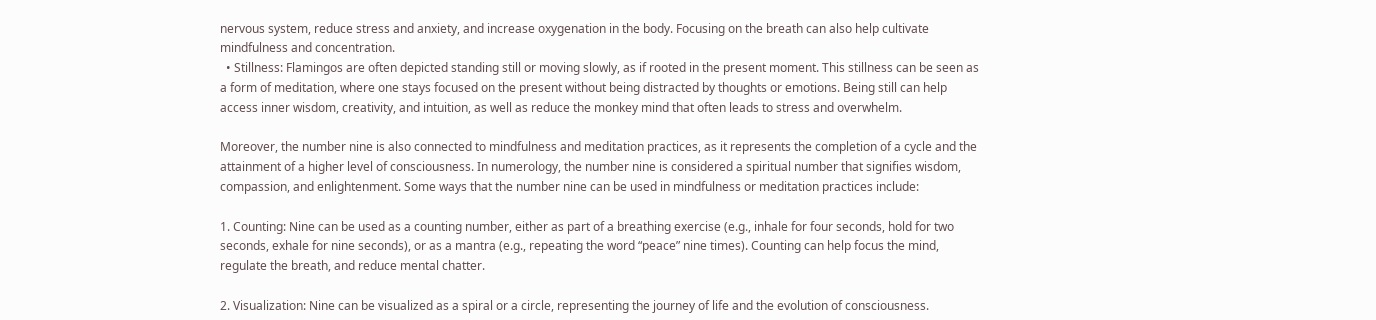nervous system, reduce stress and anxiety, and increase oxygenation in the body. Focusing on the breath can also help cultivate mindfulness and concentration.
  • Stillness: Flamingos are often depicted standing still or moving slowly, as if rooted in the present moment. This stillness can be seen as a form of meditation, where one stays focused on the present without being distracted by thoughts or emotions. Being still can help access inner wisdom, creativity, and intuition, as well as reduce the monkey mind that often leads to stress and overwhelm.

Moreover, the number nine is also connected to mindfulness and meditation practices, as it represents the completion of a cycle and the attainment of a higher level of consciousness. In numerology, the number nine is considered a spiritual number that signifies wisdom, compassion, and enlightenment. Some ways that the number nine can be used in mindfulness or meditation practices include:

1. Counting: Nine can be used as a counting number, either as part of a breathing exercise (e.g., inhale for four seconds, hold for two seconds, exhale for nine seconds), or as a mantra (e.g., repeating the word “peace” nine times). Counting can help focus the mind, regulate the breath, and reduce mental chatter.

2. Visualization: Nine can be visualized as a spiral or a circle, representing the journey of life and the evolution of consciousness.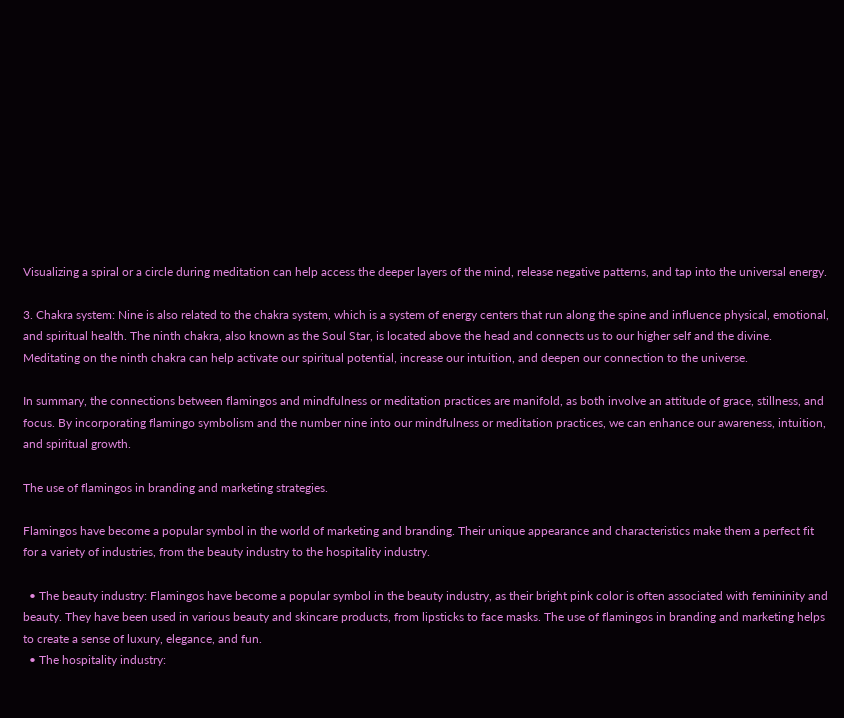Visualizing a spiral or a circle during meditation can help access the deeper layers of the mind, release negative patterns, and tap into the universal energy.

3. Chakra system: Nine is also related to the chakra system, which is a system of energy centers that run along the spine and influence physical, emotional, and spiritual health. The ninth chakra, also known as the Soul Star, is located above the head and connects us to our higher self and the divine. Meditating on the ninth chakra can help activate our spiritual potential, increase our intuition, and deepen our connection to the universe.

In summary, the connections between flamingos and mindfulness or meditation practices are manifold, as both involve an attitude of grace, stillness, and focus. By incorporating flamingo symbolism and the number nine into our mindfulness or meditation practices, we can enhance our awareness, intuition, and spiritual growth.

The use of flamingos in branding and marketing strategies.

Flamingos have become a popular symbol in the world of marketing and branding. Their unique appearance and characteristics make them a perfect fit for a variety of industries, from the beauty industry to the hospitality industry.

  • The beauty industry: Flamingos have become a popular symbol in the beauty industry, as their bright pink color is often associated with femininity and beauty. They have been used in various beauty and skincare products, from lipsticks to face masks. The use of flamingos in branding and marketing helps to create a sense of luxury, elegance, and fun.
  • The hospitality industry: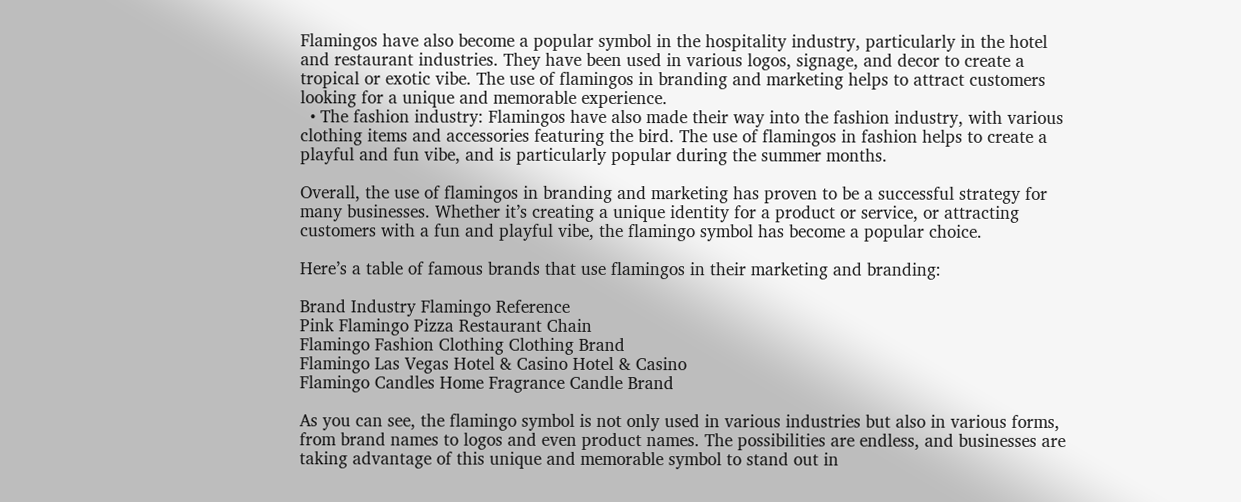Flamingos have also become a popular symbol in the hospitality industry, particularly in the hotel and restaurant industries. They have been used in various logos, signage, and decor to create a tropical or exotic vibe. The use of flamingos in branding and marketing helps to attract customers looking for a unique and memorable experience.
  • The fashion industry: Flamingos have also made their way into the fashion industry, with various clothing items and accessories featuring the bird. The use of flamingos in fashion helps to create a playful and fun vibe, and is particularly popular during the summer months.

Overall, the use of flamingos in branding and marketing has proven to be a successful strategy for many businesses. Whether it’s creating a unique identity for a product or service, or attracting customers with a fun and playful vibe, the flamingo symbol has become a popular choice.

Here’s a table of famous brands that use flamingos in their marketing and branding:

Brand Industry Flamingo Reference
Pink Flamingo Pizza Restaurant Chain
Flamingo Fashion Clothing Clothing Brand
Flamingo Las Vegas Hotel & Casino Hotel & Casino
Flamingo Candles Home Fragrance Candle Brand

As you can see, the flamingo symbol is not only used in various industries but also in various forms, from brand names to logos and even product names. The possibilities are endless, and businesses are taking advantage of this unique and memorable symbol to stand out in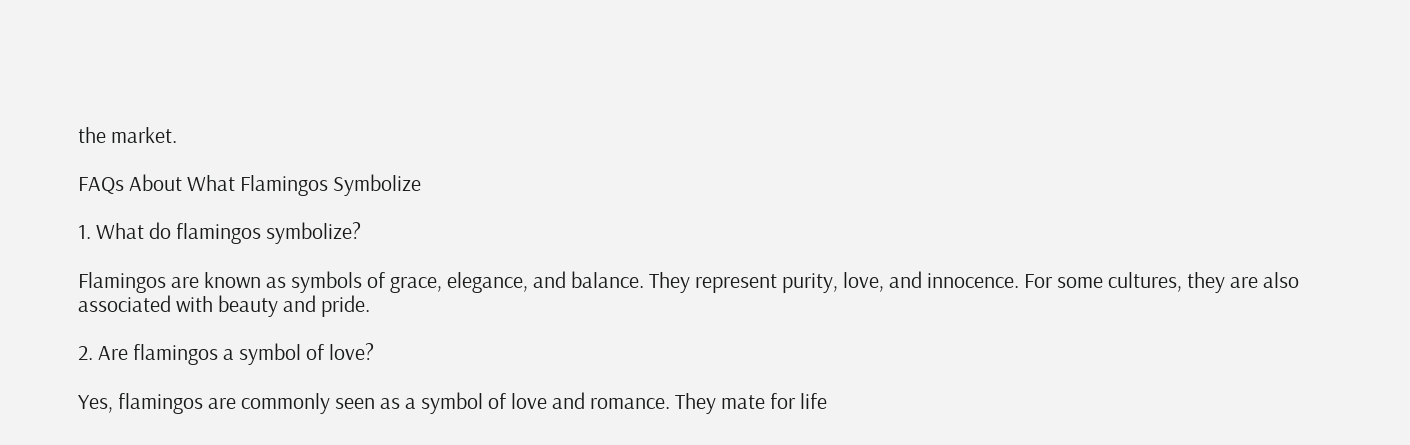the market.

FAQs About What Flamingos Symbolize

1. What do flamingos symbolize?

Flamingos are known as symbols of grace, elegance, and balance. They represent purity, love, and innocence. For some cultures, they are also associated with beauty and pride.

2. Are flamingos a symbol of love?

Yes, flamingos are commonly seen as a symbol of love and romance. They mate for life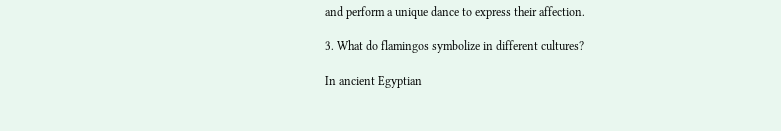and perform a unique dance to express their affection.

3. What do flamingos symbolize in different cultures?

In ancient Egyptian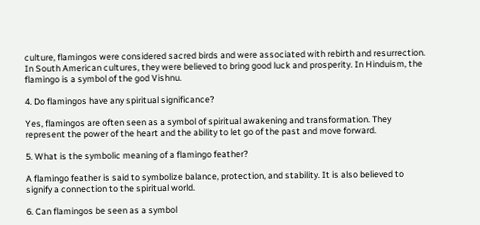culture, flamingos were considered sacred birds and were associated with rebirth and resurrection. In South American cultures, they were believed to bring good luck and prosperity. In Hinduism, the flamingo is a symbol of the god Vishnu.

4. Do flamingos have any spiritual significance?

Yes, flamingos are often seen as a symbol of spiritual awakening and transformation. They represent the power of the heart and the ability to let go of the past and move forward.

5. What is the symbolic meaning of a flamingo feather?

A flamingo feather is said to symbolize balance, protection, and stability. It is also believed to signify a connection to the spiritual world.

6. Can flamingos be seen as a symbol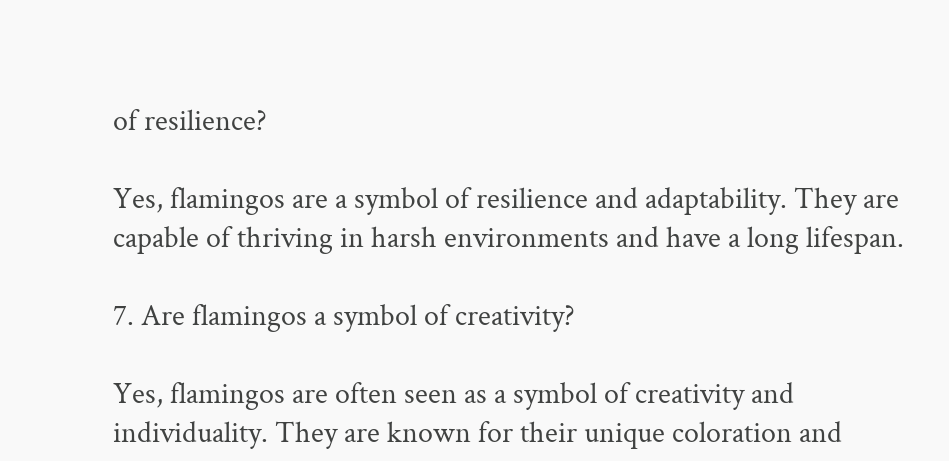of resilience?

Yes, flamingos are a symbol of resilience and adaptability. They are capable of thriving in harsh environments and have a long lifespan.

7. Are flamingos a symbol of creativity?

Yes, flamingos are often seen as a symbol of creativity and individuality. They are known for their unique coloration and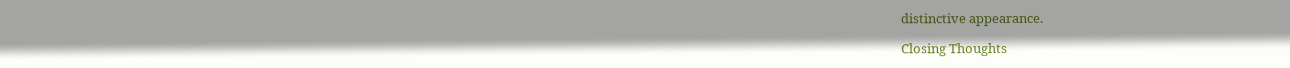distinctive appearance.

Closing Thoughts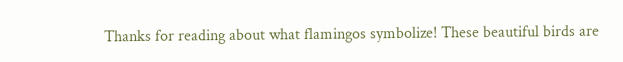Thanks for reading about what flamingos symbolize! These beautiful birds are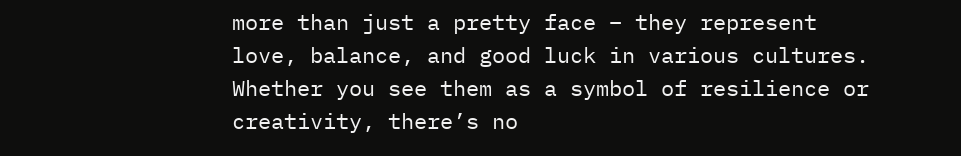more than just a pretty face – they represent love, balance, and good luck in various cultures. Whether you see them as a symbol of resilience or creativity, there’s no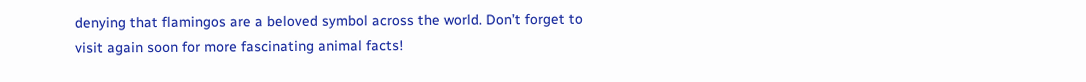denying that flamingos are a beloved symbol across the world. Don’t forget to visit again soon for more fascinating animal facts!